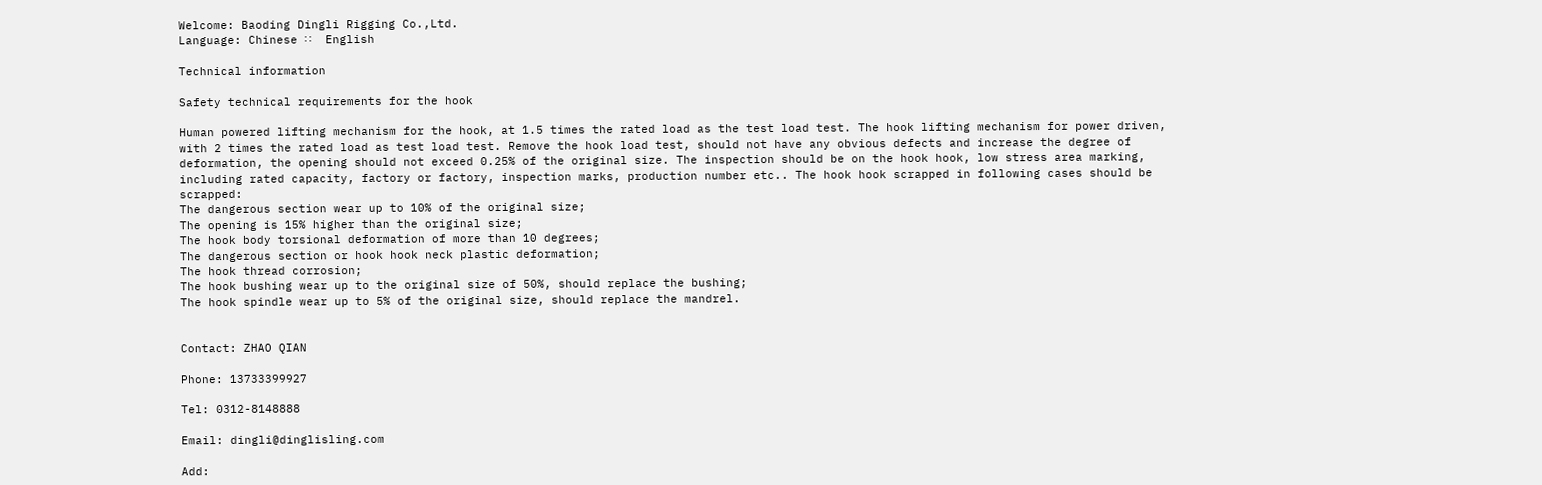Welcome: Baoding Dingli Rigging Co.,Ltd.
Language: Chinese ∷  English

Technical information

Safety technical requirements for the hook

Human powered lifting mechanism for the hook, at 1.5 times the rated load as the test load test. The hook lifting mechanism for power driven, with 2 times the rated load as test load test. Remove the hook load test, should not have any obvious defects and increase the degree of deformation, the opening should not exceed 0.25% of the original size. The inspection should be on the hook hook, low stress area marking, including rated capacity, factory or factory, inspection marks, production number etc.. The hook hook scrapped in following cases should be scrapped:
The dangerous section wear up to 10% of the original size;
The opening is 15% higher than the original size;
The hook body torsional deformation of more than 10 degrees;
The dangerous section or hook hook neck plastic deformation;
The hook thread corrosion;
The hook bushing wear up to the original size of 50%, should replace the bushing;
The hook spindle wear up to 5% of the original size, should replace the mandrel.


Contact: ZHAO QIAN

Phone: 13733399927

Tel: 0312-8148888

Email: dingli@dinglisling.com

Add: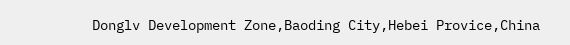Donglv Development Zone,Baoding City,Hebei Provice,China